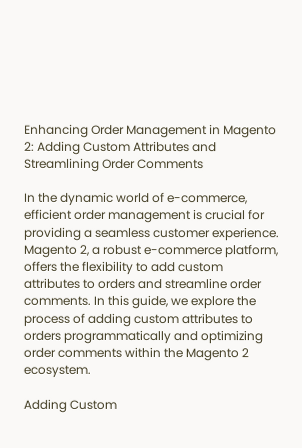Enhancing Order Management in Magento 2: Adding Custom Attributes and Streamlining Order Comments

In the dynamic world of e-commerce, efficient order management is crucial for providing a seamless customer experience. Magento 2, a robust e-commerce platform, offers the flexibility to add custom attributes to orders and streamline order comments. In this guide, we explore the process of adding custom attributes to orders programmatically and optimizing order comments within the Magento 2 ecosystem.

Adding Custom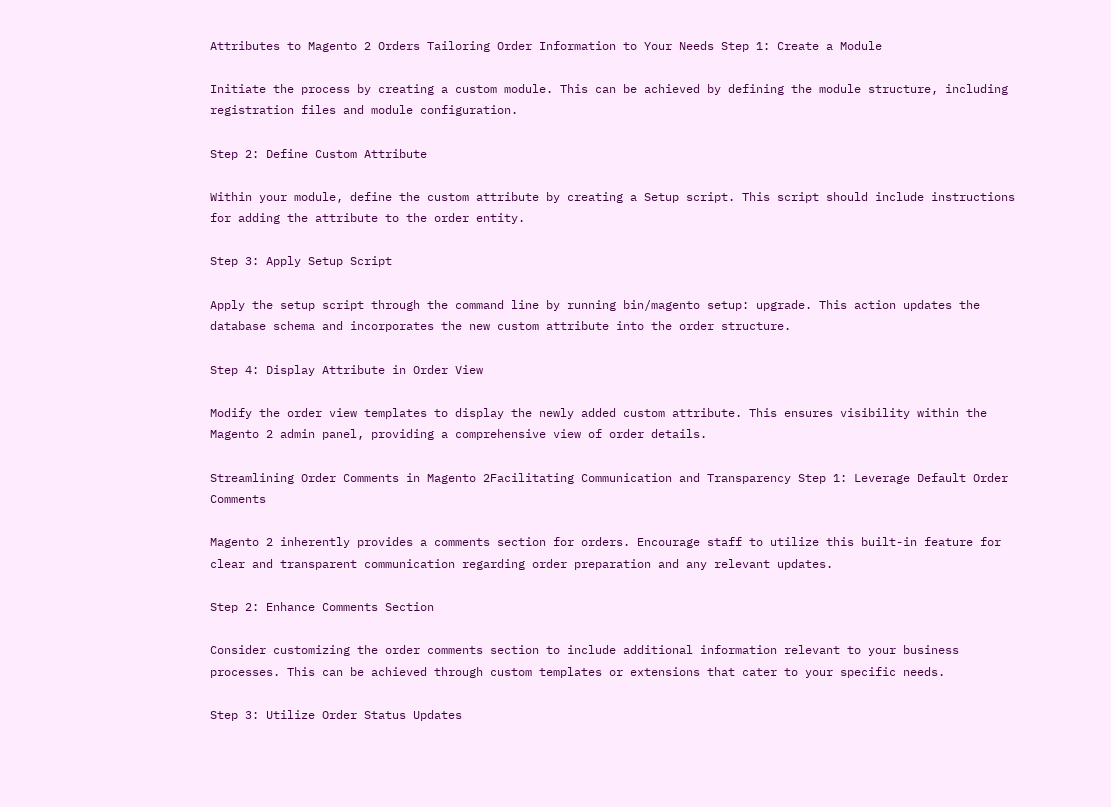Attributes to Magento 2 Orders Tailoring Order Information to Your Needs Step 1: Create a Module

Initiate the process by creating a custom module. This can be achieved by defining the module structure, including registration files and module configuration.

Step 2: Define Custom Attribute

Within your module, define the custom attribute by creating a Setup script. This script should include instructions for adding the attribute to the order entity.

Step 3: Apply Setup Script

Apply the setup script through the command line by running bin/magento setup: upgrade. This action updates the database schema and incorporates the new custom attribute into the order structure.

Step 4: Display Attribute in Order View

Modify the order view templates to display the newly added custom attribute. This ensures visibility within the Magento 2 admin panel, providing a comprehensive view of order details.

Streamlining Order Comments in Magento 2Facilitating Communication and Transparency Step 1: Leverage Default Order Comments

Magento 2 inherently provides a comments section for orders. Encourage staff to utilize this built-in feature for clear and transparent communication regarding order preparation and any relevant updates.

Step 2: Enhance Comments Section

Consider customizing the order comments section to include additional information relevant to your business processes. This can be achieved through custom templates or extensions that cater to your specific needs.

Step 3: Utilize Order Status Updates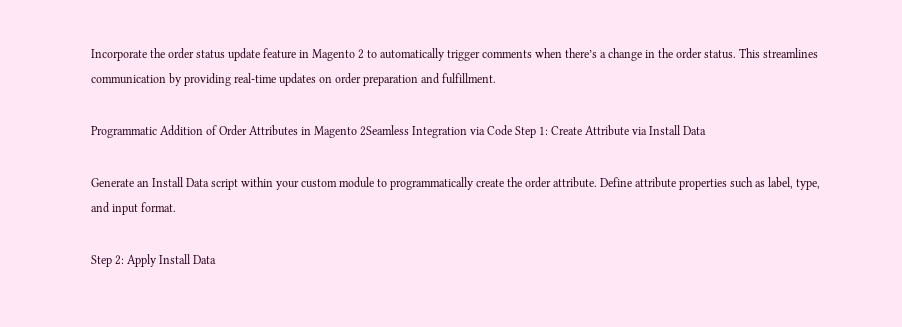Incorporate the order status update feature in Magento 2 to automatically trigger comments when there’s a change in the order status. This streamlines communication by providing real-time updates on order preparation and fulfillment.

Programmatic Addition of Order Attributes in Magento 2Seamless Integration via Code Step 1: Create Attribute via Install Data

Generate an Install Data script within your custom module to programmatically create the order attribute. Define attribute properties such as label, type, and input format.

Step 2: Apply Install Data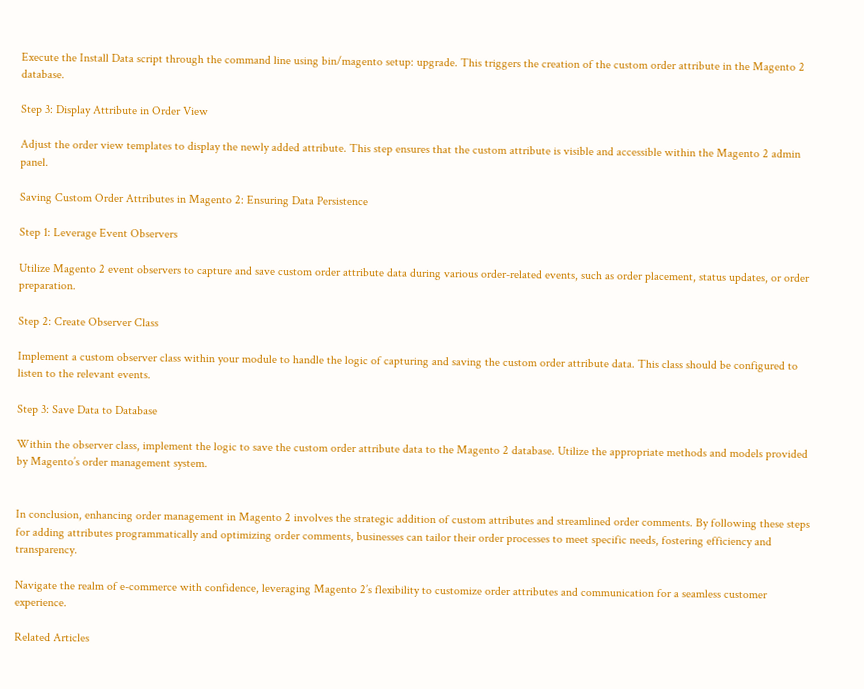Execute the Install Data script through the command line using bin/magento setup: upgrade. This triggers the creation of the custom order attribute in the Magento 2 database.

Step 3: Display Attribute in Order View

Adjust the order view templates to display the newly added attribute. This step ensures that the custom attribute is visible and accessible within the Magento 2 admin panel.

Saving Custom Order Attributes in Magento 2: Ensuring Data Persistence

Step 1: Leverage Event Observers

Utilize Magento 2 event observers to capture and save custom order attribute data during various order-related events, such as order placement, status updates, or order preparation.

Step 2: Create Observer Class

Implement a custom observer class within your module to handle the logic of capturing and saving the custom order attribute data. This class should be configured to listen to the relevant events.

Step 3: Save Data to Database

Within the observer class, implement the logic to save the custom order attribute data to the Magento 2 database. Utilize the appropriate methods and models provided by Magento’s order management system.


In conclusion, enhancing order management in Magento 2 involves the strategic addition of custom attributes and streamlined order comments. By following these steps for adding attributes programmatically and optimizing order comments, businesses can tailor their order processes to meet specific needs, fostering efficiency and transparency.

Navigate the realm of e-commerce with confidence, leveraging Magento 2’s flexibility to customize order attributes and communication for a seamless customer experience.

Related Articles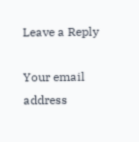Leave a Reply

Your email address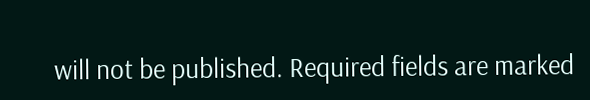will not be published. Required fields are marked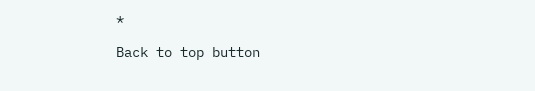*

Back to top button